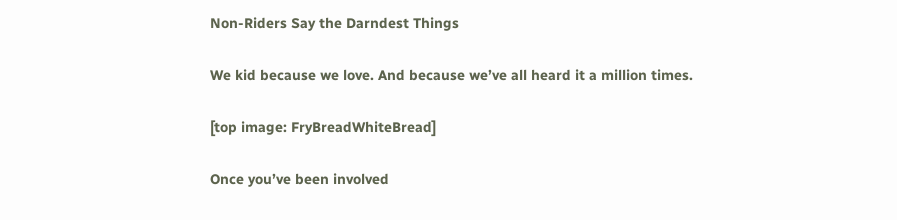Non-Riders Say the Darndest Things

We kid because we love. And because we’ve all heard it a million times.

[top image: FryBreadWhiteBread]

Once you’ve been involved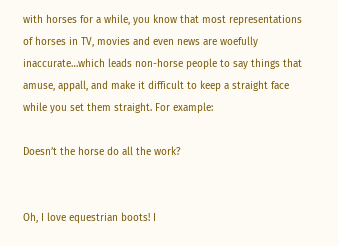with horses for a while, you know that most representations of horses in TV, movies and even news are woefully inaccurate…which leads non-horse people to say things that amuse, appall, and make it difficult to keep a straight face while you set them straight. For example:

Doesn’t the horse do all the work?


Oh, I love equestrian boots! I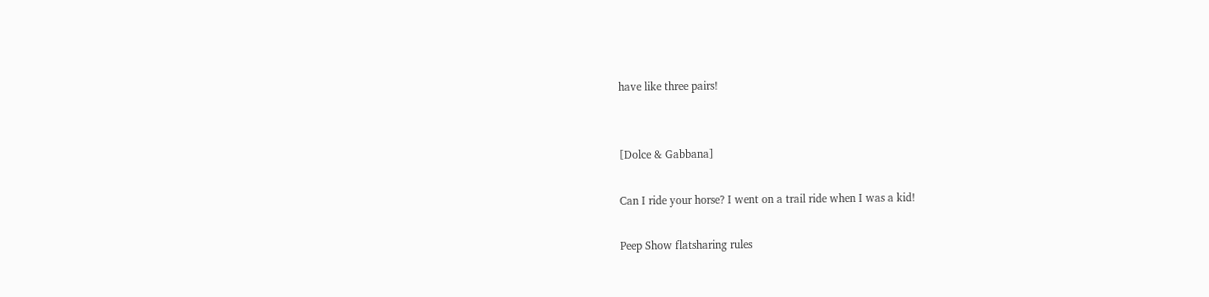have like three pairs!


[Dolce & Gabbana]

Can I ride your horse? I went on a trail ride when I was a kid!

Peep Show flatsharing rules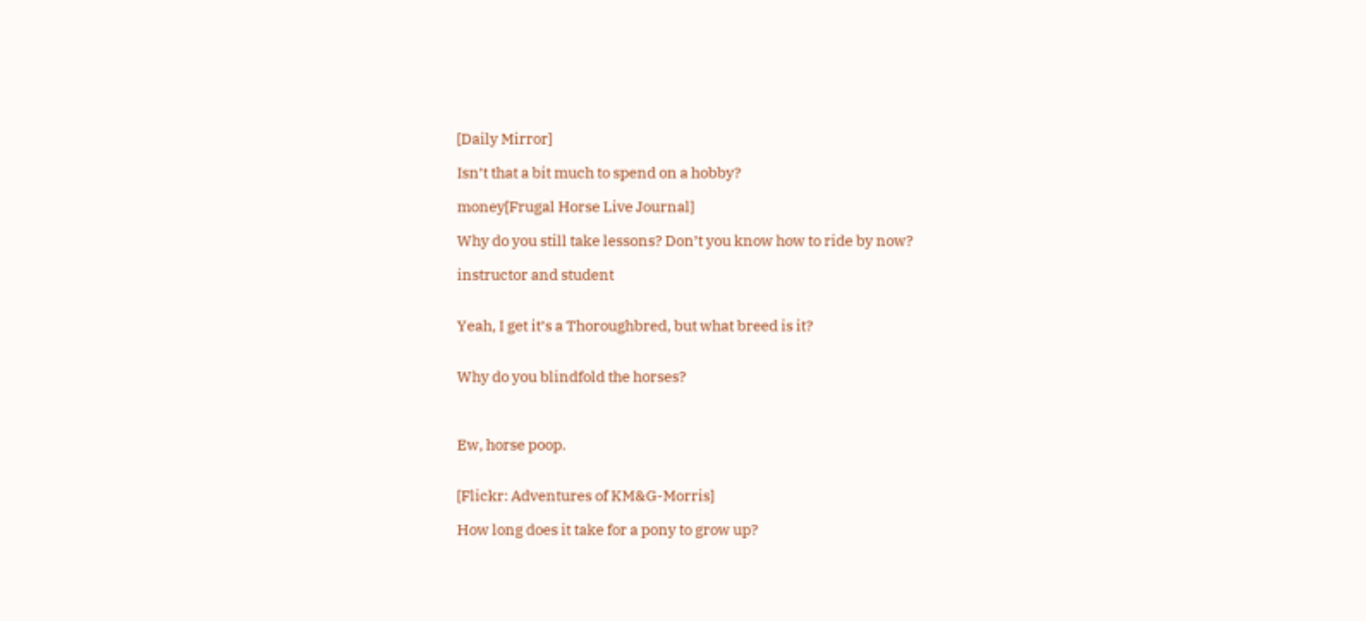[Daily Mirror]

Isn’t that a bit much to spend on a hobby?

money[Frugal Horse Live Journal]

Why do you still take lessons? Don’t you know how to ride by now?

instructor and student


Yeah, I get it’s a Thoroughbred, but what breed is it?


Why do you blindfold the horses?



Ew, horse poop.


[Flickr: Adventures of KM&G-Morris]

How long does it take for a pony to grow up?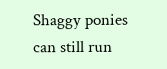Shaggy ponies can still run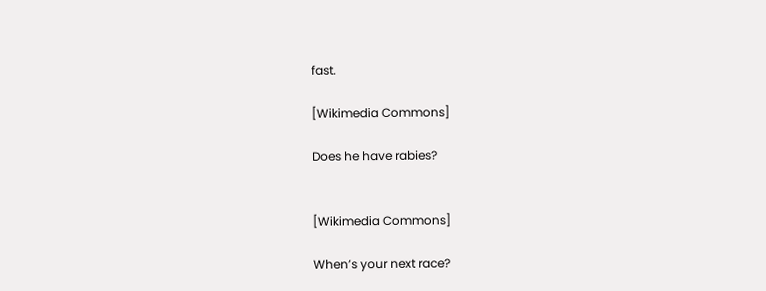fast.

[Wikimedia Commons]

Does he have rabies?


[Wikimedia Commons]

When’s your next race?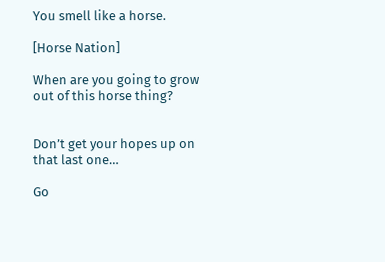You smell like a horse.

[Horse Nation]

When are you going to grow out of this horse thing?


Don’t get your hopes up on that last one…

Go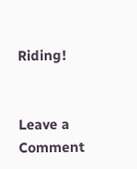Riding!


Leave a Comment